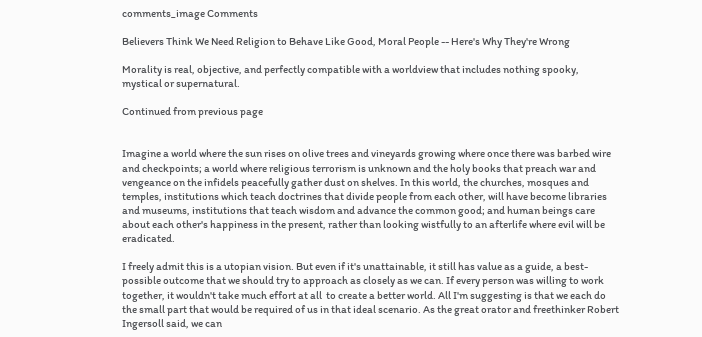comments_image Comments

Believers Think We Need Religion to Behave Like Good, Moral People -- Here's Why They're Wrong

Morality is real, objective, and perfectly compatible with a worldview that includes nothing spooky, mystical or supernatural.

Continued from previous page


Imagine a world where the sun rises on olive trees and vineyards growing where once there was barbed wire and checkpoints; a world where religious terrorism is unknown and the holy books that preach war and vengeance on the infidels peacefully gather dust on shelves. In this world, the churches, mosques and temples, institutions which teach doctrines that divide people from each other, will have become libraries and museums, institutions that teach wisdom and advance the common good; and human beings care about each other's happiness in the present, rather than looking wistfully to an afterlife where evil will be eradicated.

I freely admit this is a utopian vision. But even if it's unattainable, it still has value as a guide, a best-possible outcome that we should try to approach as closely as we can. If every person was willing to work together, it wouldn't take much effort at all  to create a better world. All I'm suggesting is that we each do the small part that would be required of us in that ideal scenario. As the great orator and freethinker Robert Ingersoll said, we can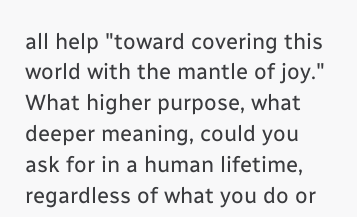all help "toward covering this world with the mantle of joy." What higher purpose, what deeper meaning, could you ask for in a human lifetime, regardless of what you do or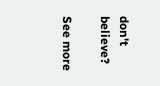don't believe?

See more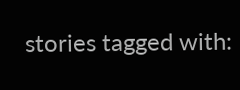stories tagged with: